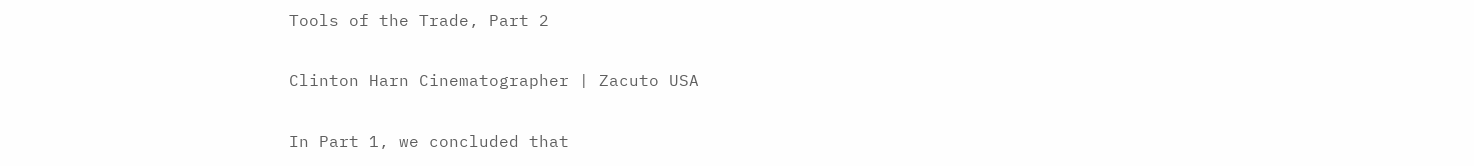Tools of the Trade, Part 2

Clinton Harn Cinematographer | Zacuto USA

In Part 1, we concluded that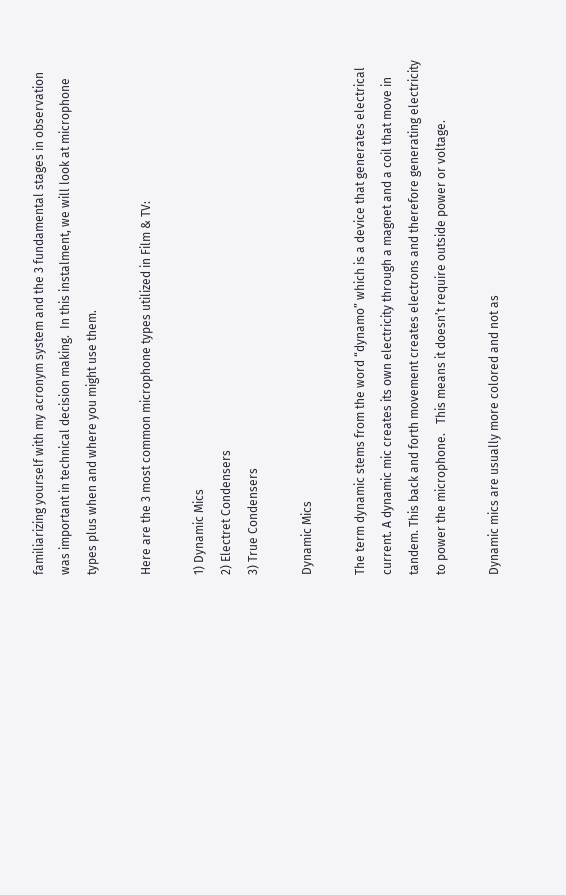familiarizing yourself with my acronym system and the 3 fundamental stages in observation was important in technical decision making.  In this instalment, we will look at microphone types plus when and where you might use them.

Here are the 3 most common microphone types utilized in Film & TV:

1) Dynamic Mics
2) Electret Condensers
3) True Condensers

Dynamic Mics

The term dynamic stems from the word “dynamo” which is a device that generates electrical current. A dynamic mic creates its own electricity through a magnet and a coil that move in tandem. This back and forth movement creates electrons and therefore generating electricity to power the microphone.   This means it doesn’t require outside power or voltage.

Dynamic mics are usually more colored and not as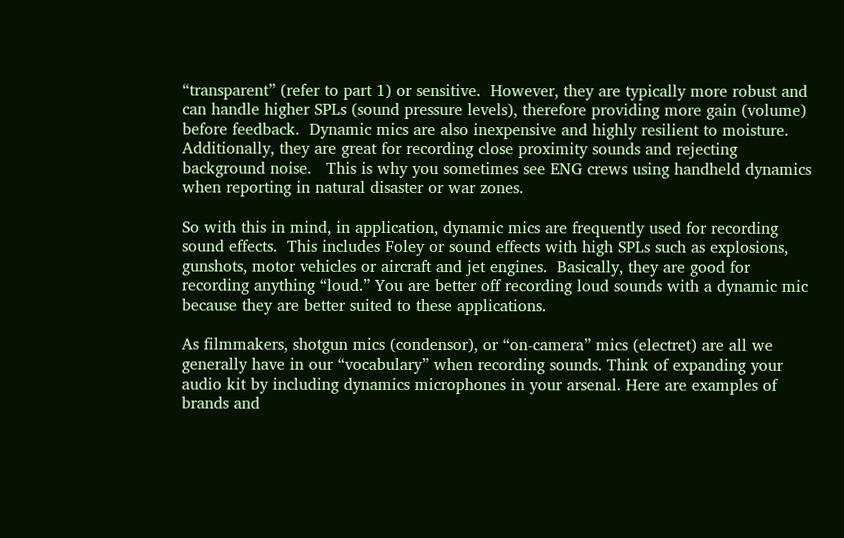“transparent” (refer to part 1) or sensitive.  However, they are typically more robust and can handle higher SPLs (sound pressure levels), therefore providing more gain (volume) before feedback.  Dynamic mics are also inexpensive and highly resilient to moisture. Additionally, they are great for recording close proximity sounds and rejecting background noise.   This is why you sometimes see ENG crews using handheld dynamics when reporting in natural disaster or war zones.

So with this in mind, in application, dynamic mics are frequently used for recording sound effects.  This includes Foley or sound effects with high SPLs such as explosions, gunshots, motor vehicles or aircraft and jet engines.  Basically, they are good for recording anything “loud.” You are better off recording loud sounds with a dynamic mic because they are better suited to these applications.

As filmmakers, shotgun mics (condensor), or “on-camera” mics (electret) are all we generally have in our “vocabulary” when recording sounds. Think of expanding your audio kit by including dynamics microphones in your arsenal. Here are examples of brands and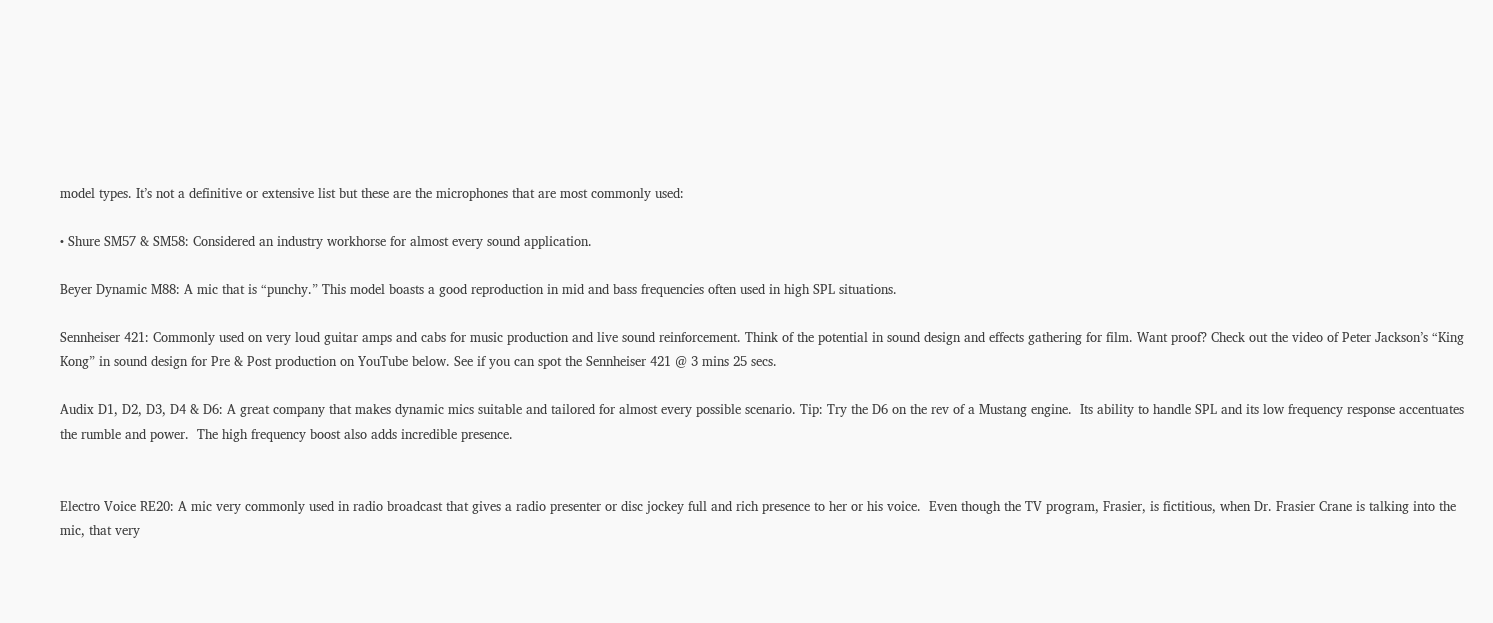model types. It’s not a definitive or extensive list but these are the microphones that are most commonly used:

• Shure SM57 & SM58: Considered an industry workhorse for almost every sound application.

Beyer Dynamic M88: A mic that is “punchy.” This model boasts a good reproduction in mid and bass frequencies often used in high SPL situations.

Sennheiser 421: Commonly used on very loud guitar amps and cabs for music production and live sound reinforcement. Think of the potential in sound design and effects gathering for film. Want proof? Check out the video of Peter Jackson’s “King Kong” in sound design for Pre & Post production on YouTube below. See if you can spot the Sennheiser 421 @ 3 mins 25 secs.

Audix D1, D2, D3, D4 & D6: A great company that makes dynamic mics suitable and tailored for almost every possible scenario. Tip: Try the D6 on the rev of a Mustang engine.  Its ability to handle SPL and its low frequency response accentuates the rumble and power.  The high frequency boost also adds incredible presence.


Electro Voice RE20: A mic very commonly used in radio broadcast that gives a radio presenter or disc jockey full and rich presence to her or his voice.  Even though the TV program, Frasier, is fictitious, when Dr. Frasier Crane is talking into the mic, that very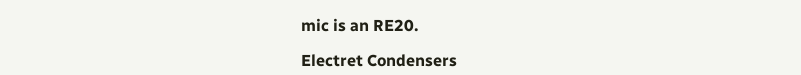mic is an RE20.

Electret Condensers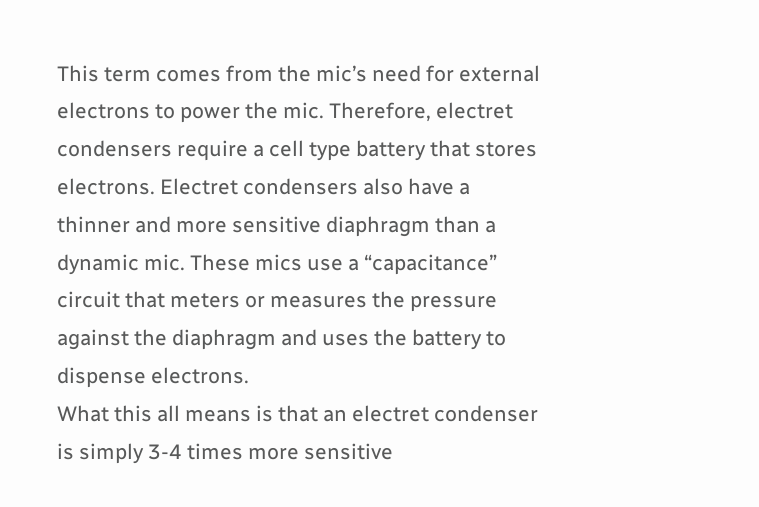This term comes from the mic’s need for external electrons to power the mic. Therefore, electret condensers require a cell type battery that stores electrons. Electret condensers also have a thinner and more sensitive diaphragm than a dynamic mic. These mics use a “capacitance” circuit that meters or measures the pressure against the diaphragm and uses the battery to dispense electrons.
What this all means is that an electret condenser is simply 3-4 times more sensitive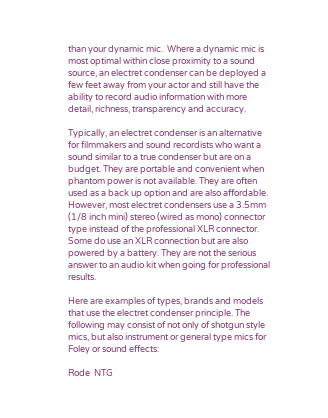than your dynamic mic.  Where a dynamic mic is most optimal within close proximity to a sound source, an electret condenser can be deployed a few feet away from your actor and still have the ability to record audio information with more detail, richness, transparency and accuracy.

Typically, an electret condenser is an alternative for filmmakers and sound recordists who want a sound similar to a true condenser but are on a budget. They are portable and convenient when phantom power is not available. They are often used as a back up option and are also affordable. However, most electret condensers use a 3.5mm (1/8 inch mini) stereo (wired as mono) connector type instead of the professional XLR connector. Some do use an XLR connection but are also powered by a battery. They are not the serious answer to an audio kit when going for professional results.

Here are examples of types, brands and models that use the electret condenser principle. The following may consist of not only of shotgun style mics, but also instrument or general type mics for Foley or sound effects:

Rode  NTG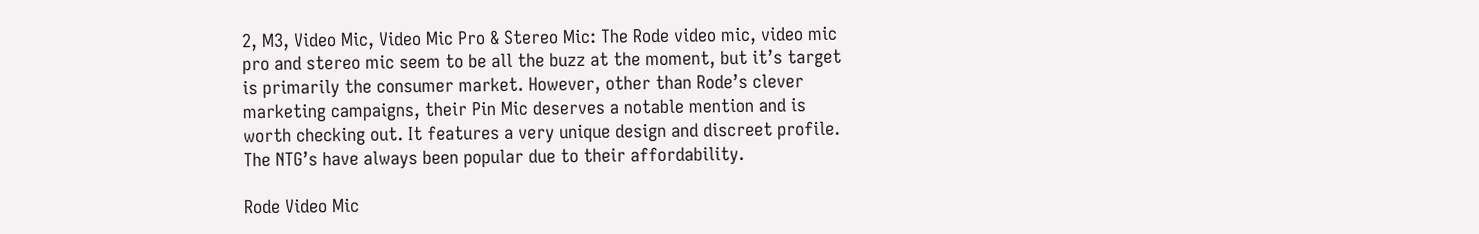2, M3, Video Mic, Video Mic Pro & Stereo Mic: The Rode video mic, video mic pro and stereo mic seem to be all the buzz at the moment, but it’s target is primarily the consumer market. However, other than Rode’s clever marketing campaigns, their Pin Mic deserves a notable mention and is worth checking out. It features a very unique design and discreet profile. The NTG’s have always been popular due to their affordability.

Rode Video Mic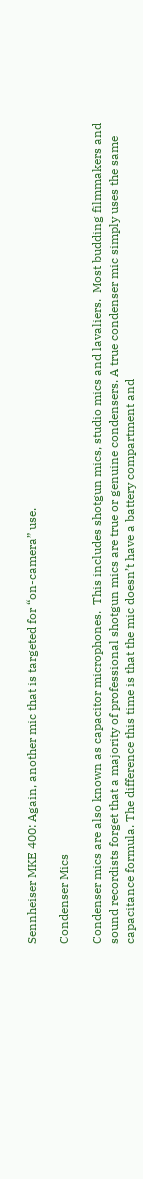Sennheiser MKE 400: Again, another mic that is targeted for “on-camera” use.

Condenser Mics

Condenser mics are also known as capacitor microphones.  This includes shotgun mics, studio mics and lavaliers.  Most budding filmmakers and sound recordists forget that a majority of professional shotgun mics are true or genuine condensers. A true condenser mic simply uses the same capacitance formula. The difference this time is that the mic doesn’t have a battery compartment and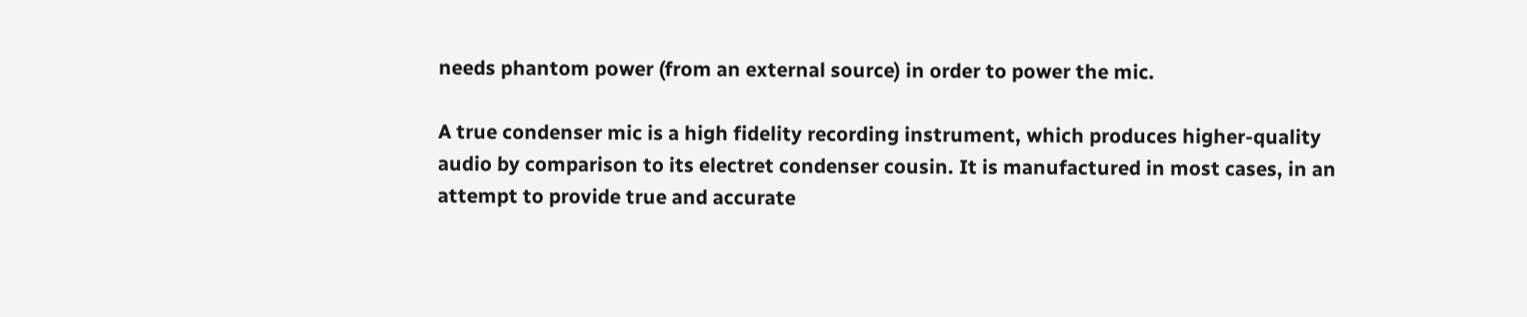needs phantom power (from an external source) in order to power the mic.

A true condenser mic is a high fidelity recording instrument, which produces higher-quality audio by comparison to its electret condenser cousin. It is manufactured in most cases, in an attempt to provide true and accurate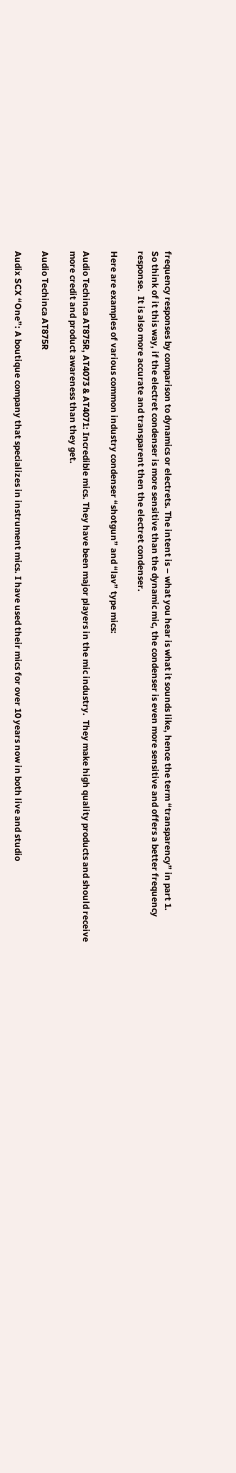frequency responses by comparison to dynamics or electrets. The intent is – what you hear is what it sounds like, hence the term “transparency” in part 1.
So think of it this way, if the electret condenser is more sensitive than the dynamic mic, the condenser is even more sensitive and offers a better frequency response.  It is also more accurate and transparent then the electret condenser.

Here are examples of various common industry condenser “shotgun” and “lav” type mics:

Audio Techinca AT875R, AT4073 & AT4071: Incredible mics. They have been major players in the mic industry.  They make high quality products and should receive more credit and product awareness than they get.

Audio Techinca AT875R

Audix SCX “One”: A boutique company that specializes in instrument mics. I have used their mics for over 10 years now in both live and studio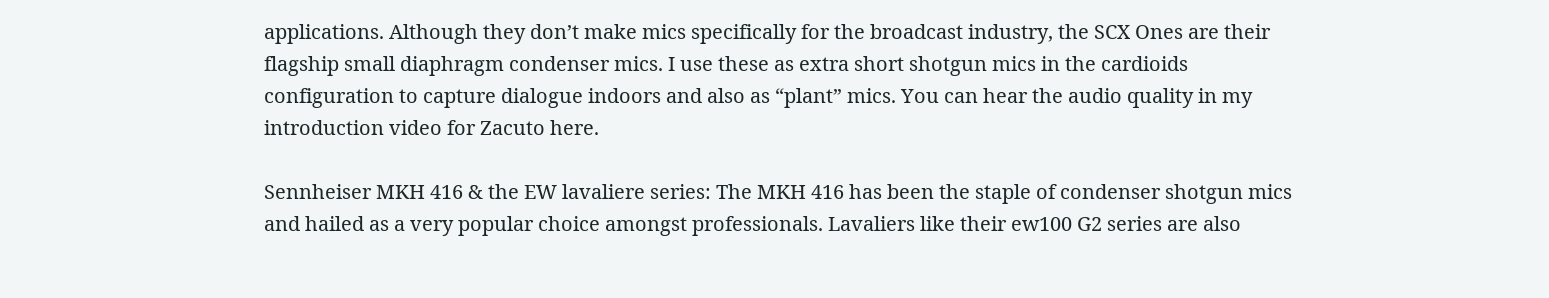applications. Although they don’t make mics specifically for the broadcast industry, the SCX Ones are their flagship small diaphragm condenser mics. I use these as extra short shotgun mics in the cardioids configuration to capture dialogue indoors and also as “plant” mics. You can hear the audio quality in my introduction video for Zacuto here.

Sennheiser MKH 416 & the EW lavaliere series: The MKH 416 has been the staple of condenser shotgun mics and hailed as a very popular choice amongst professionals. Lavaliers like their ew100 G2 series are also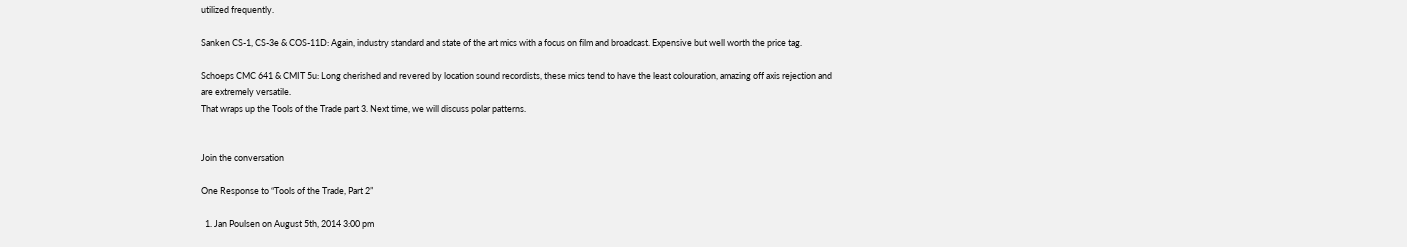utilized frequently.

Sanken CS-1, CS-3e & COS-11D: Again, industry standard and state of the art mics with a focus on film and broadcast. Expensive but well worth the price tag.

Schoeps CMC 641 & CMIT 5u: Long cherished and revered by location sound recordists, these mics tend to have the least colouration, amazing off axis rejection and are extremely versatile.
That wraps up the Tools of the Trade part 3. Next time, we will discuss polar patterns.


Join the conversation

One Response to “Tools of the Trade, Part 2”

  1. Jan Poulsen on August 5th, 2014 3:00 pm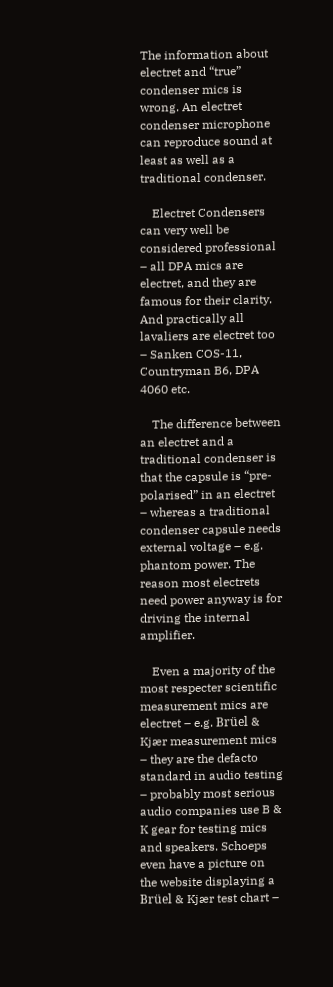The information about electret and “true” condenser mics is wrong. An electret condenser microphone can reproduce sound at least as well as a traditional condenser.

    Electret Condensers can very well be considered professional – all DPA mics are electret, and they are famous for their clarity. And practically all lavaliers are electret too – Sanken COS-11, Countryman B6, DPA 4060 etc.

    The difference between an electret and a traditional condenser is that the capsule is “pre-polarised” in an electret – whereas a traditional condenser capsule needs external voltage – e.g. phantom power. The reason most electrets need power anyway is for driving the internal amplifier.

    Even a majority of the most respecter scientific measurement mics are electret – e.g. Brüel & Kjær measurement mics – they are the defacto standard in audio testing – probably most serious audio companies use B & K gear for testing mics and speakers. Schoeps even have a picture on the website displaying a Brüel & Kjær test chart –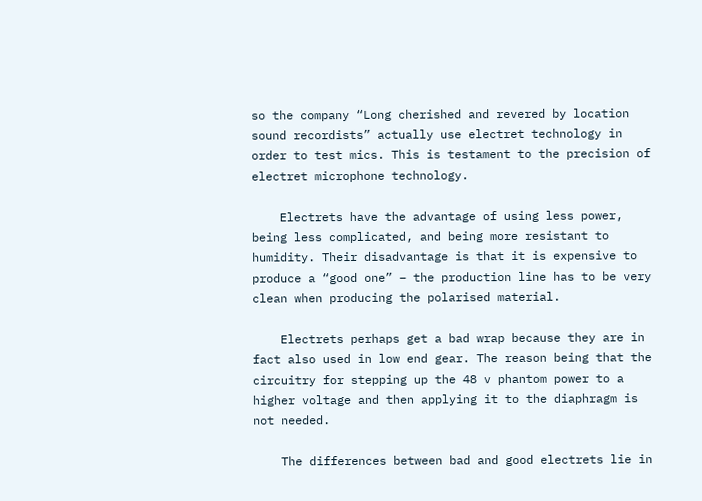so the company “Long cherished and revered by location sound recordists” actually use electret technology in order to test mics. This is testament to the precision of electret microphone technology.

    Electrets have the advantage of using less power, being less complicated, and being more resistant to humidity. Their disadvantage is that it is expensive to produce a “good one” – the production line has to be very clean when producing the polarised material.

    Electrets perhaps get a bad wrap because they are in fact also used in low end gear. The reason being that the circuitry for stepping up the 48 v phantom power to a higher voltage and then applying it to the diaphragm is not needed.

    The differences between bad and good electrets lie in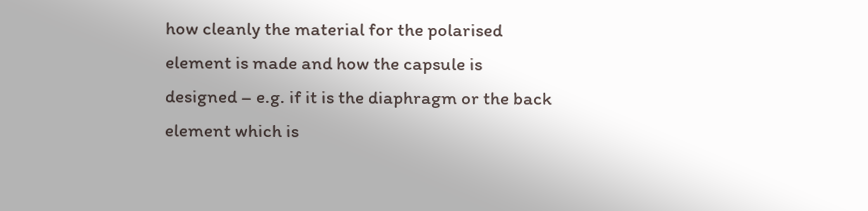how cleanly the material for the polarised element is made and how the capsule is designed – e.g. if it is the diaphragm or the back element which is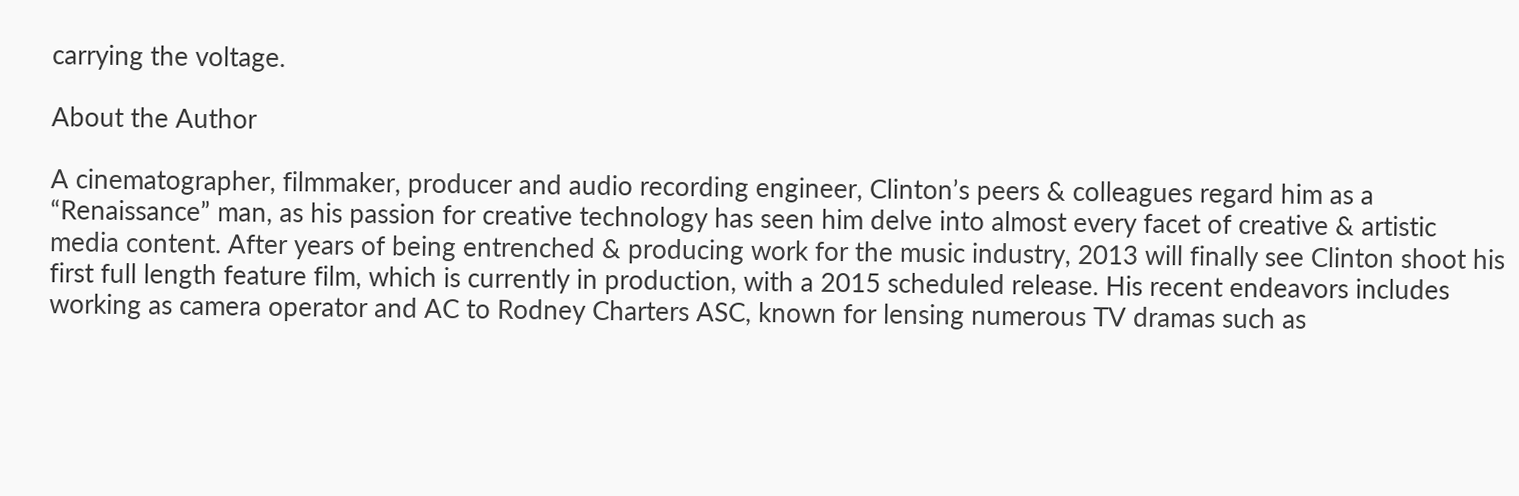carrying the voltage.

About the Author

A cinematographer, filmmaker, producer and audio recording engineer, Clinton’s peers & colleagues regard him as a “Renaissance” man, as his passion for creative technology has seen him delve into almost every facet of creative & artistic media content. After years of being entrenched & producing work for the music industry, 2013 will finally see Clinton shoot his first full length feature film, which is currently in production, with a 2015 scheduled release. His recent endeavors includes working as camera operator and AC to Rodney Charters ASC, known for lensing numerous TV dramas such as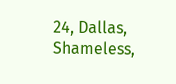24, Dallas, Shameless,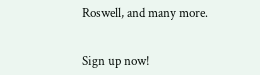Roswell, and many more.


Sign up now!